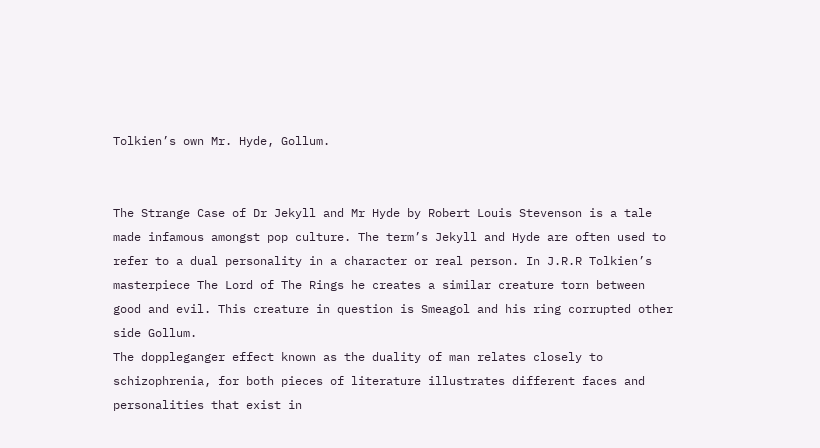Tolkien’s own Mr. Hyde, Gollum.


The Strange Case of Dr Jekyll and Mr Hyde by Robert Louis Stevenson is a tale made infamous amongst pop culture. The term’s Jekyll and Hyde are often used to refer to a dual personality in a character or real person. In J.R.R Tolkien’s masterpiece The Lord of The Rings he creates a similar creature torn between good and evil. This creature in question is Smeagol and his ring corrupted other side Gollum.
The doppleganger effect known as the duality of man relates closely to schizophrenia, for both pieces of literature illustrates different faces and personalities that exist in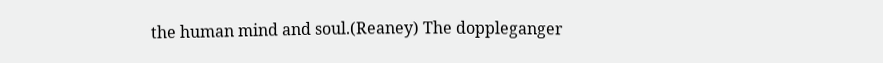the human mind and soul.(Reaney) The doppleganger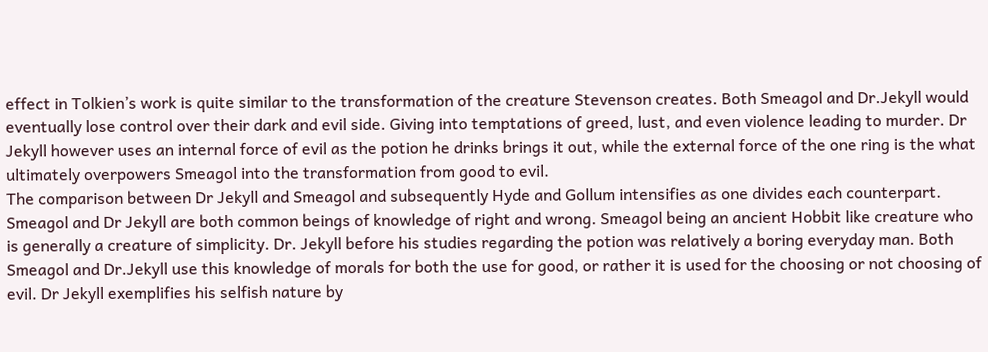effect in Tolkien’s work is quite similar to the transformation of the creature Stevenson creates. Both Smeagol and Dr.Jekyll would eventually lose control over their dark and evil side. Giving into temptations of greed, lust, and even violence leading to murder. Dr Jekyll however uses an internal force of evil as the potion he drinks brings it out, while the external force of the one ring is the what ultimately overpowers Smeagol into the transformation from good to evil.
The comparison between Dr Jekyll and Smeagol and subsequently Hyde and Gollum intensifies as one divides each counterpart. Smeagol and Dr Jekyll are both common beings of knowledge of right and wrong. Smeagol being an ancient Hobbit like creature who is generally a creature of simplicity. Dr. Jekyll before his studies regarding the potion was relatively a boring everyday man. Both Smeagol and Dr.Jekyll use this knowledge of morals for both the use for good, or rather it is used for the choosing or not choosing of evil. Dr Jekyll exemplifies his selfish nature by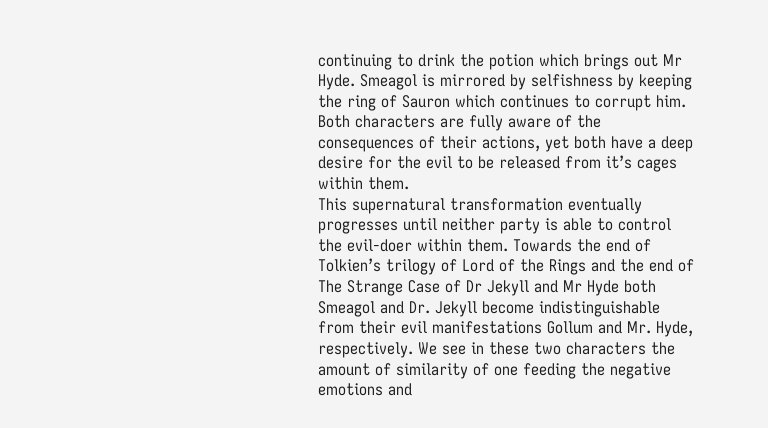continuing to drink the potion which brings out Mr Hyde. Smeagol is mirrored by selfishness by keeping the ring of Sauron which continues to corrupt him. Both characters are fully aware of the consequences of their actions, yet both have a deep desire for the evil to be released from it’s cages within them.
This supernatural transformation eventually progresses until neither party is able to control the evil-doer within them. Towards the end of Tolkien’s trilogy of Lord of the Rings and the end of The Strange Case of Dr Jekyll and Mr Hyde both Smeagol and Dr. Jekyll become indistinguishable from their evil manifestations Gollum and Mr. Hyde, respectively. We see in these two characters the amount of similarity of one feeding the negative emotions and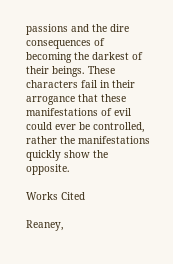passions and the dire consequences of becoming the darkest of their beings. These characters fail in their arrogance that these manifestations of evil could ever be controlled, rather the manifestations quickly show the opposite.

Works Cited

Reaney,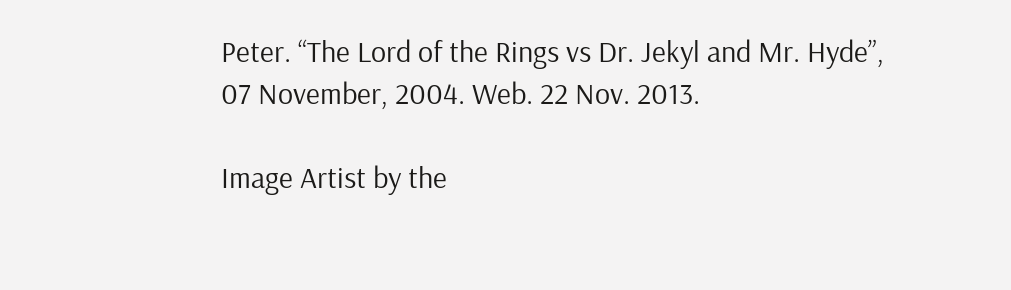Peter. “The Lord of the Rings vs Dr. Jekyl and Mr. Hyde”, 07 November, 2004. Web. 22 Nov. 2013.

Image Artist by the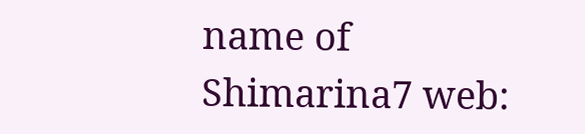name of Shimarina7 web: